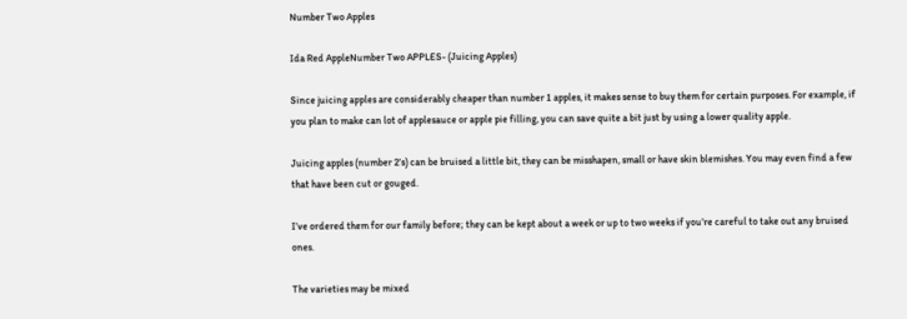Number Two Apples

Ida Red AppleNumber Two APPLES- (Juicing Apples)

Since juicing apples are considerably cheaper than number 1 apples, it makes sense to buy them for certain purposes. For example, if you plan to make can lot of applesauce or apple pie filling, you can save quite a bit just by using a lower quality apple.

Juicing apples (number 2’s) can be bruised a little bit, they can be misshapen, small or have skin blemishes. You may even find a few that have been cut or gouged.

I’ve ordered them for our family before; they can be kept about a week or up to two weeks if you’re careful to take out any bruised ones.

The varieties may be mixed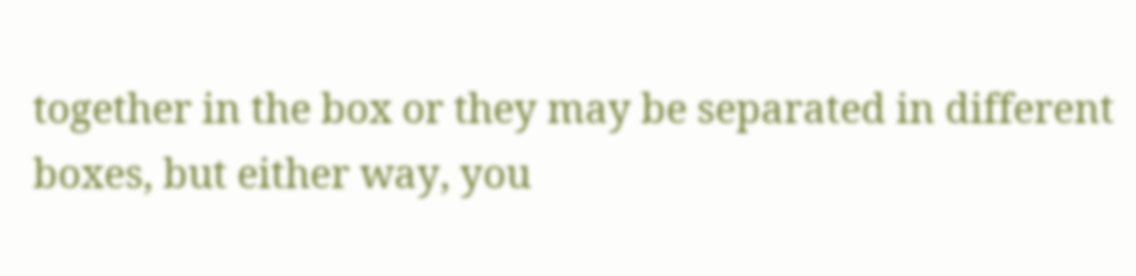together in the box or they may be separated in different boxes, but either way, you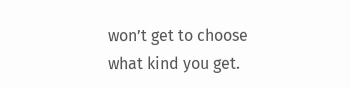won’t get to choose what kind you get.